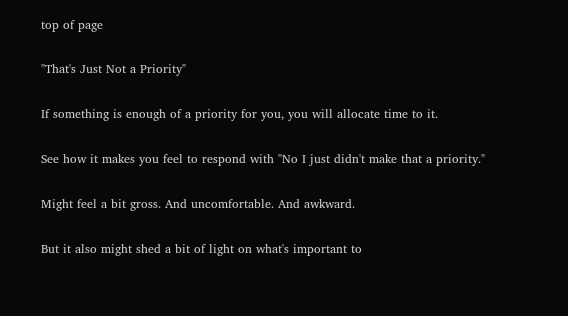top of page

"That's Just Not a Priority"

If something is enough of a priority for you, you will allocate time to it.

See how it makes you feel to respond with "No I just didn't make that a priority."

Might feel a bit gross. And uncomfortable. And awkward.

But it also might shed a bit of light on what's important to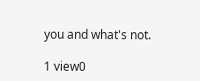you and what's not.

1 view0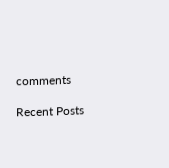comments

Recent Posts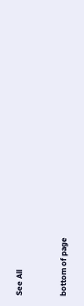See All


bottom of page